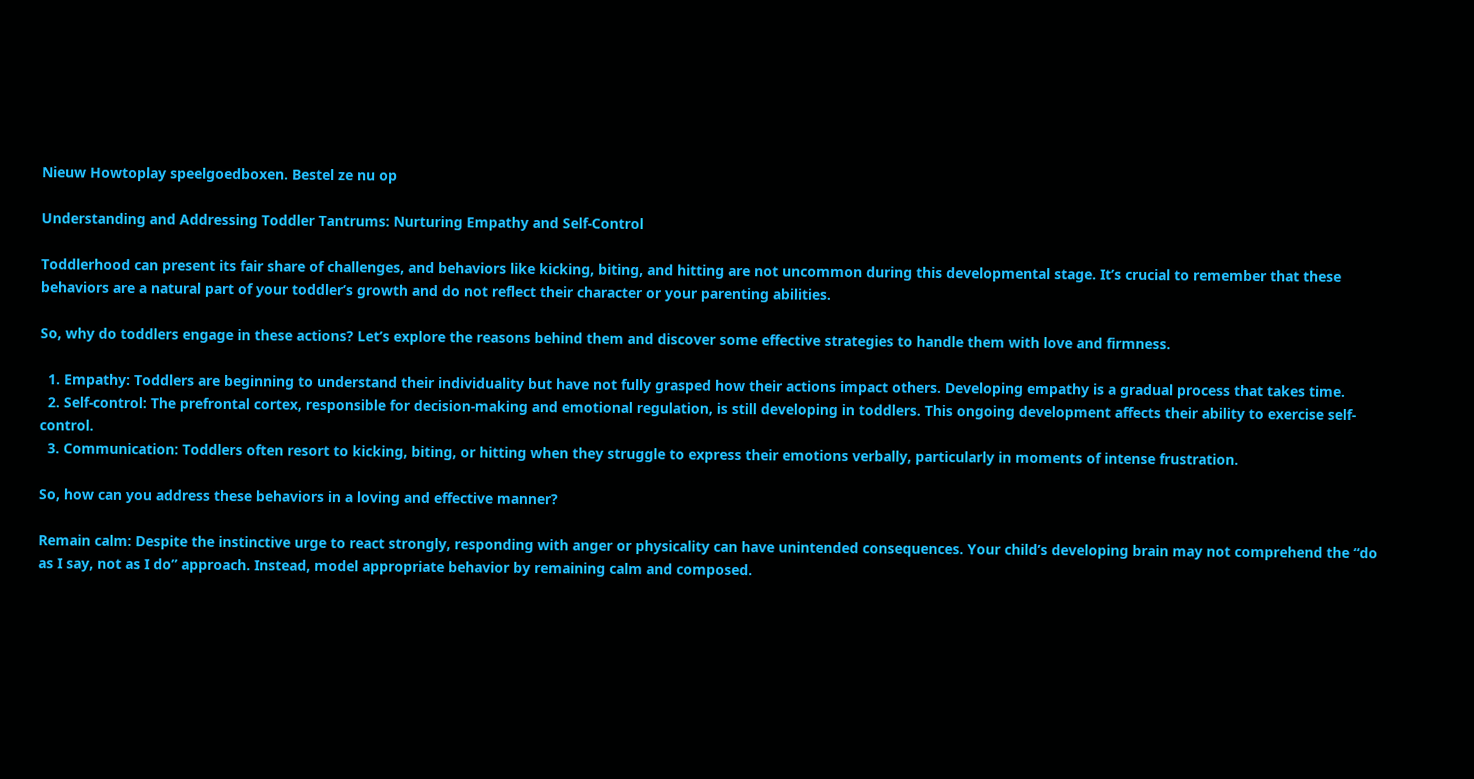Nieuw Howtoplay speelgoedboxen. Bestel ze nu op

Understanding and Addressing Toddler Tantrums: Nurturing Empathy and Self-Control

Toddlerhood can present its fair share of challenges, and behaviors like kicking, biting, and hitting are not uncommon during this developmental stage. It’s crucial to remember that these behaviors are a natural part of your toddler’s growth and do not reflect their character or your parenting abilities.

So, why do toddlers engage in these actions? Let’s explore the reasons behind them and discover some effective strategies to handle them with love and firmness.

  1. Empathy: Toddlers are beginning to understand their individuality but have not fully grasped how their actions impact others. Developing empathy is a gradual process that takes time.
  2. Self-control: The prefrontal cortex, responsible for decision-making and emotional regulation, is still developing in toddlers. This ongoing development affects their ability to exercise self-control.
  3. Communication: Toddlers often resort to kicking, biting, or hitting when they struggle to express their emotions verbally, particularly in moments of intense frustration.

So, how can you address these behaviors in a loving and effective manner?

Remain calm: Despite the instinctive urge to react strongly, responding with anger or physicality can have unintended consequences. Your child’s developing brain may not comprehend the “do as I say, not as I do” approach. Instead, model appropriate behavior by remaining calm and composed.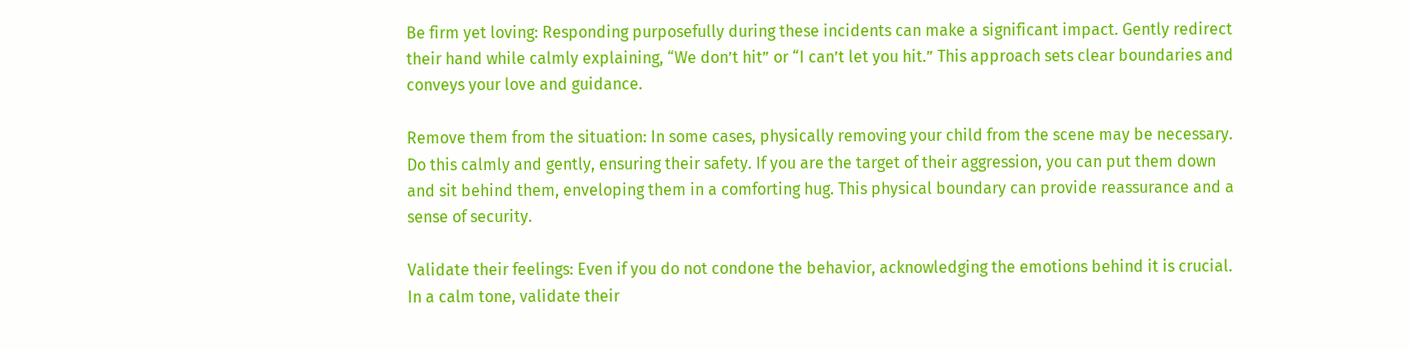Be firm yet loving: Responding purposefully during these incidents can make a significant impact. Gently redirect their hand while calmly explaining, “We don’t hit” or “I can’t let you hit.” This approach sets clear boundaries and conveys your love and guidance.

Remove them from the situation: In some cases, physically removing your child from the scene may be necessary. Do this calmly and gently, ensuring their safety. If you are the target of their aggression, you can put them down and sit behind them, enveloping them in a comforting hug. This physical boundary can provide reassurance and a sense of security.

Validate their feelings: Even if you do not condone the behavior, acknowledging the emotions behind it is crucial. In a calm tone, validate their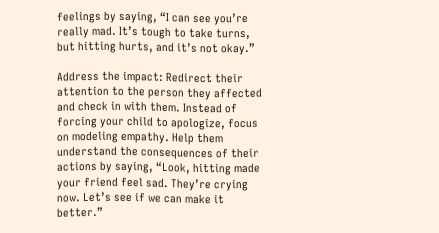feelings by saying, “I can see you’re really mad. It’s tough to take turns, but hitting hurts, and it’s not okay.”

Address the impact: Redirect their attention to the person they affected and check in with them. Instead of forcing your child to apologize, focus on modeling empathy. Help them understand the consequences of their actions by saying, “Look, hitting made your friend feel sad. They’re crying now. Let’s see if we can make it better.”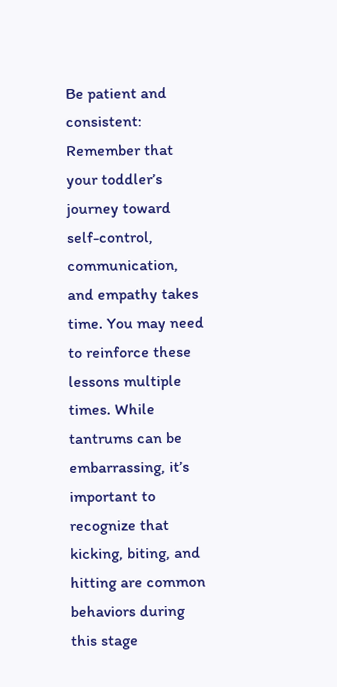Be patient and consistent: Remember that your toddler’s journey toward self-control, communication, and empathy takes time. You may need to reinforce these lessons multiple times. While tantrums can be embarrassing, it’s important to recognize that kicking, biting, and hitting are common behaviors during this stage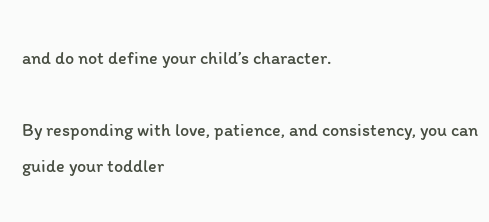and do not define your child’s character.

By responding with love, patience, and consistency, you can guide your toddler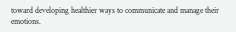toward developing healthier ways to communicate and manage their emotions.